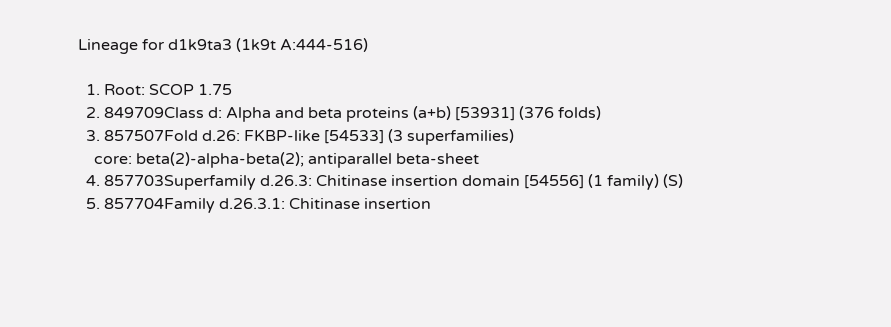Lineage for d1k9ta3 (1k9t A:444-516)

  1. Root: SCOP 1.75
  2. 849709Class d: Alpha and beta proteins (a+b) [53931] (376 folds)
  3. 857507Fold d.26: FKBP-like [54533] (3 superfamilies)
    core: beta(2)-alpha-beta(2); antiparallel beta-sheet
  4. 857703Superfamily d.26.3: Chitinase insertion domain [54556] (1 family) (S)
  5. 857704Family d.26.3.1: Chitinase insertion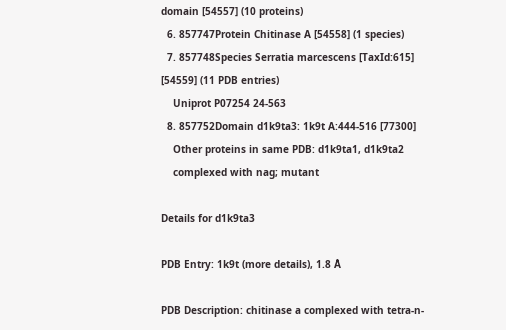domain [54557] (10 proteins)
  6. 857747Protein Chitinase A [54558] (1 species)
  7. 857748Species Serratia marcescens [TaxId:615] [54559] (11 PDB entries)
    Uniprot P07254 24-563
  8. 857752Domain d1k9ta3: 1k9t A:444-516 [77300]
    Other proteins in same PDB: d1k9ta1, d1k9ta2
    complexed with nag; mutant

Details for d1k9ta3

PDB Entry: 1k9t (more details), 1.8 Å

PDB Description: chitinase a complexed with tetra-n-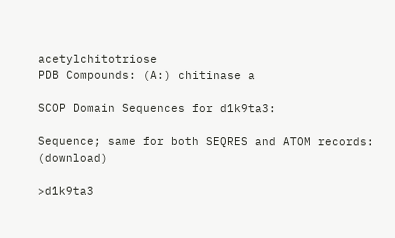acetylchitotriose
PDB Compounds: (A:) chitinase a

SCOP Domain Sequences for d1k9ta3:

Sequence; same for both SEQRES and ATOM records: (download)

>d1k9ta3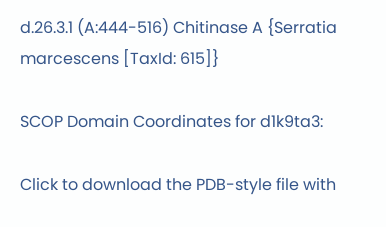d.26.3.1 (A:444-516) Chitinase A {Serratia marcescens [TaxId: 615]}

SCOP Domain Coordinates for d1k9ta3:

Click to download the PDB-style file with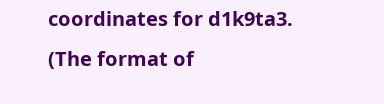coordinates for d1k9ta3.
(The format of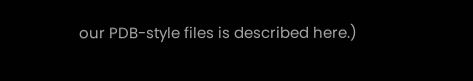our PDB-style files is described here.)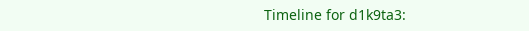Timeline for d1k9ta3: